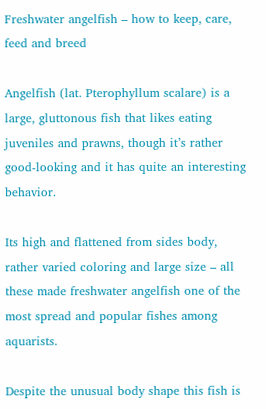Freshwater angelfish – how to keep, care, feed and breed

Angelfish (lat. Pterophyllum scalare) is a large, gluttonous fish that likes eating juveniles and prawns, though it’s rather good-looking and it has quite an interesting behavior.

Its high and flattened from sides body, rather varied coloring and large size – all these made freshwater angelfish one of the most spread and popular fishes among aquarists.

Despite the unusual body shape this fish is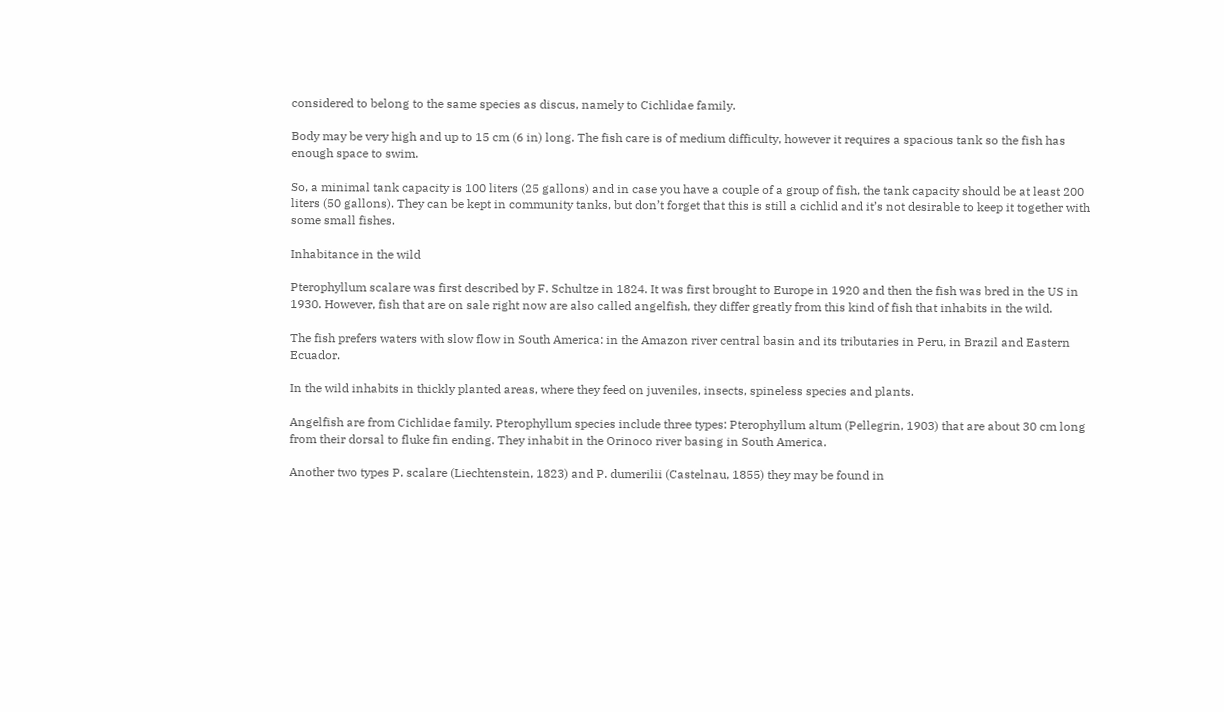considered to belong to the same species as discus, namely to Cichlidae family.

Body may be very high and up to 15 cm (6 in) long. The fish care is of medium difficulty, however it requires a spacious tank so the fish has enough space to swim.

So, a minimal tank capacity is 100 liters (25 gallons) and in case you have a couple of a group of fish, the tank capacity should be at least 200 liters (50 gallons). They can be kept in community tanks, but don’t forget that this is still a cichlid and it’s not desirable to keep it together with some small fishes.

Inhabitance in the wild

Pterophyllum scalare was first described by F. Schultze in 1824. It was first brought to Europe in 1920 and then the fish was bred in the US in 1930. However, fish that are on sale right now are also called angelfish, they differ greatly from this kind of fish that inhabits in the wild.

The fish prefers waters with slow flow in South America: in the Amazon river central basin and its tributaries in Peru, in Brazil and Eastern Ecuador.

In the wild inhabits in thickly planted areas, where they feed on juveniles, insects, spineless species and plants.

Angelfish are from Cichlidae family. Pterophyllum species include three types: Pterophyllum altum (Pellegrin, 1903) that are about 30 cm long from their dorsal to fluke fin ending. They inhabit in the Orinoco river basing in South America.

Another two types P. scalare (Liechtenstein, 1823) and P. dumerilii (Castelnau, 1855) they may be found in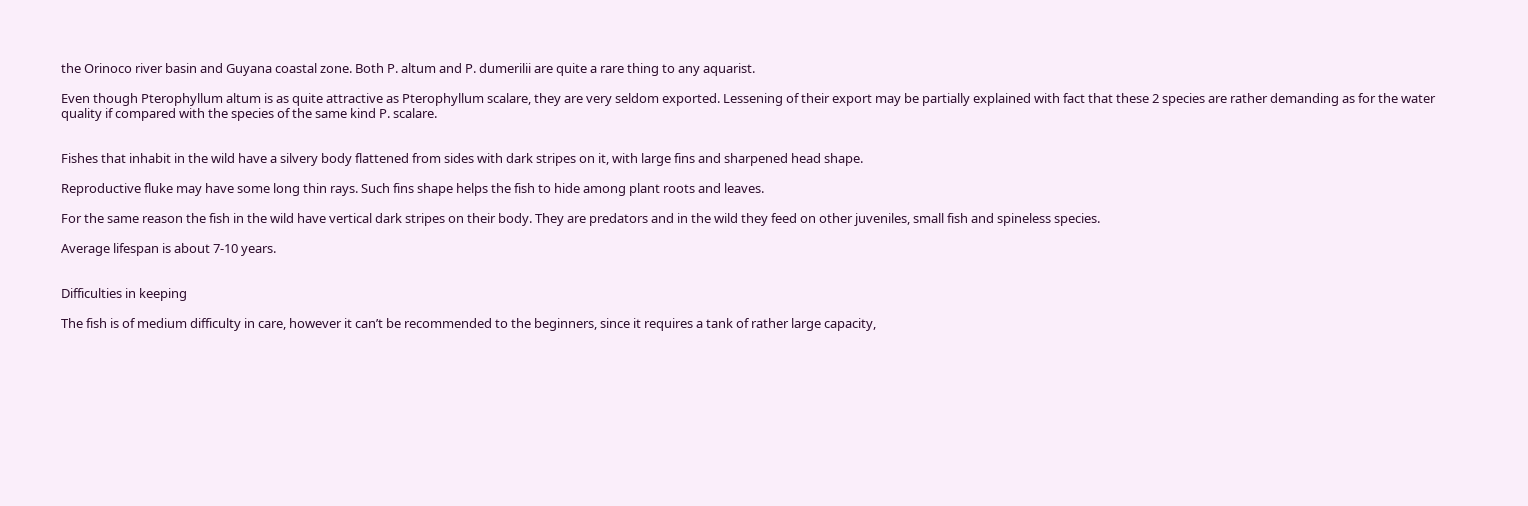the Orinoco river basin and Guyana coastal zone. Both P. altum and P. dumerilii are quite a rare thing to any aquarist.

Even though Pterophyllum altum is as quite attractive as Pterophyllum scalare, they are very seldom exported. Lessening of their export may be partially explained with fact that these 2 species are rather demanding as for the water quality if compared with the species of the same kind P. scalare.


Fishes that inhabit in the wild have a silvery body flattened from sides with dark stripes on it, with large fins and sharpened head shape.

Reproductive fluke may have some long thin rays. Such fins shape helps the fish to hide among plant roots and leaves.

For the same reason the fish in the wild have vertical dark stripes on their body. They are predators and in the wild they feed on other juveniles, small fish and spineless species.

Average lifespan is about 7-10 years.


Difficulties in keeping

The fish is of medium difficulty in care, however it can’t be recommended to the beginners, since it requires a tank of rather large capacity,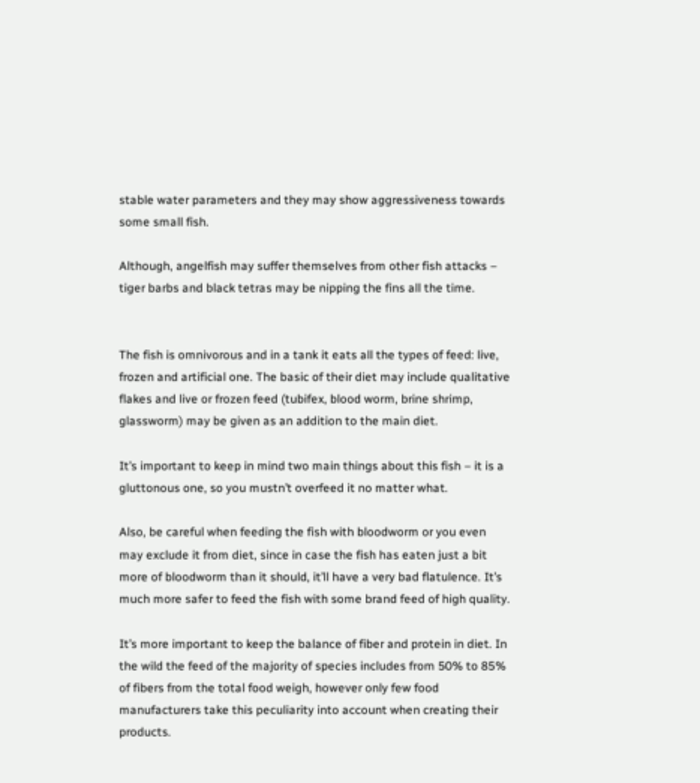stable water parameters and they may show aggressiveness towards some small fish.

Although, angelfish may suffer themselves from other fish attacks – tiger barbs and black tetras may be nipping the fins all the time.


The fish is omnivorous and in a tank it eats all the types of feed: live, frozen and artificial one. The basic of their diet may include qualitative flakes and live or frozen feed (tubifex, blood worm, brine shrimp, glassworm) may be given as an addition to the main diet.

It’s important to keep in mind two main things about this fish – it is a gluttonous one, so you mustn’t overfeed it no matter what.

Also, be careful when feeding the fish with bloodworm or you even may exclude it from diet, since in case the fish has eaten just a bit more of bloodworm than it should, it’ll have a very bad flatulence. It’s much more safer to feed the fish with some brand feed of high quality.

It’s more important to keep the balance of fiber and protein in diet. In the wild the feed of the majority of species includes from 50% to 85% of fibers from the total food weigh, however only few food manufacturers take this peculiarity into account when creating their products.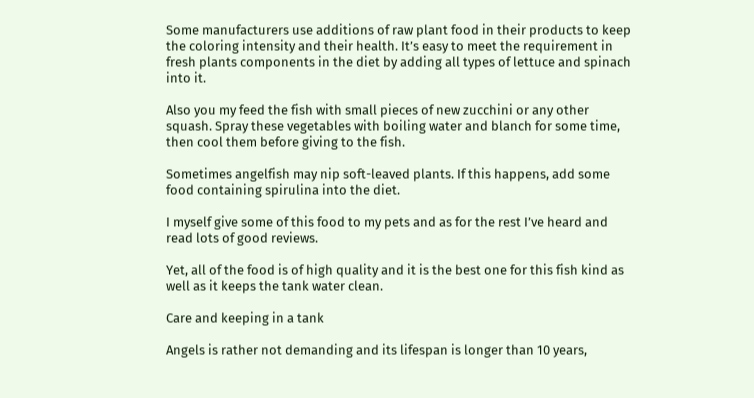Some manufacturers use additions of raw plant food in their products to keep the coloring intensity and their health. It’s easy to meet the requirement in fresh plants components in the diet by adding all types of lettuce and spinach into it.

Also you my feed the fish with small pieces of new zucchini or any other squash. Spray these vegetables with boiling water and blanch for some time, then cool them before giving to the fish.

Sometimes angelfish may nip soft-leaved plants. If this happens, add some food containing spirulina into the diet.

I myself give some of this food to my pets and as for the rest I’ve heard and read lots of good reviews.

Yet, all of the food is of high quality and it is the best one for this fish kind as well as it keeps the tank water clean.

Care and keeping in a tank

Angels is rather not demanding and its lifespan is longer than 10 years,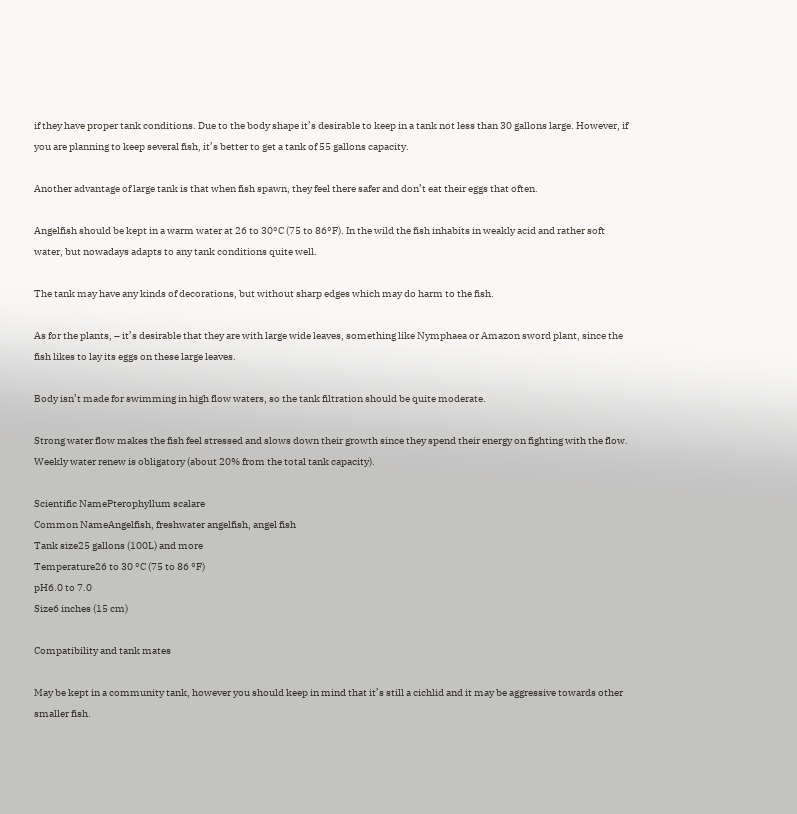if they have proper tank conditions. Due to the body shape it’s desirable to keep in a tank not less than 30 gallons large. However, if you are planning to keep several fish, it’s better to get a tank of 55 gallons capacity.

Another advantage of large tank is that when fish spawn, they feel there safer and don’t eat their eggs that often.

Angelfish should be kept in a warm water at 26 to 30°C (75 to 86°F). In the wild the fish inhabits in weakly acid and rather soft water, but nowadays adapts to any tank conditions quite well.

The tank may have any kinds of decorations, but without sharp edges which may do harm to the fish.

As for the plants, – it’s desirable that they are with large wide leaves, something like Nymphaea or Amazon sword plant, since the fish likes to lay its eggs on these large leaves.

Body isn’t made for swimming in high flow waters, so the tank filtration should be quite moderate.

Strong water flow makes the fish feel stressed and slows down their growth since they spend their energy on fighting with the flow. Weekly water renew is obligatory (about 20% from the total tank capacity).

Scientific NamePterophyllum scalare
Common NameAngelfish, freshwater angelfish, angel fish
Tank size25 gallons (100L) and more
Temperature26 to 30 °C (75 to 86 °F)
pH6.0 to 7.0
Size6 inches (15 cm)

Compatibility and tank mates

May be kept in a community tank, however you should keep in mind that it’s still a cichlid and it may be aggressive towards other smaller fish.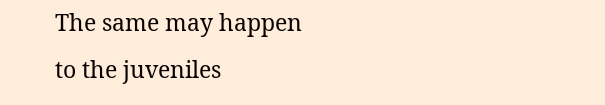The same may happen to the juveniles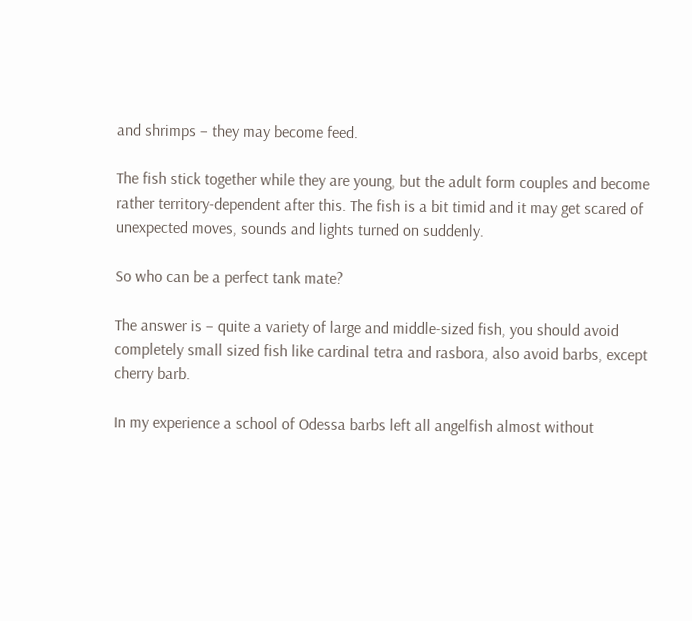and shrimps – they may become feed.

The fish stick together while they are young, but the adult form couples and become rather territory-dependent after this. The fish is a bit timid and it may get scared of unexpected moves, sounds and lights turned on suddenly.

So who can be a perfect tank mate?

The answer is – quite a variety of large and middle-sized fish, you should avoid completely small sized fish like cardinal tetra and rasbora, also avoid barbs, except cherry barb.

In my experience a school of Odessa barbs left all angelfish almost without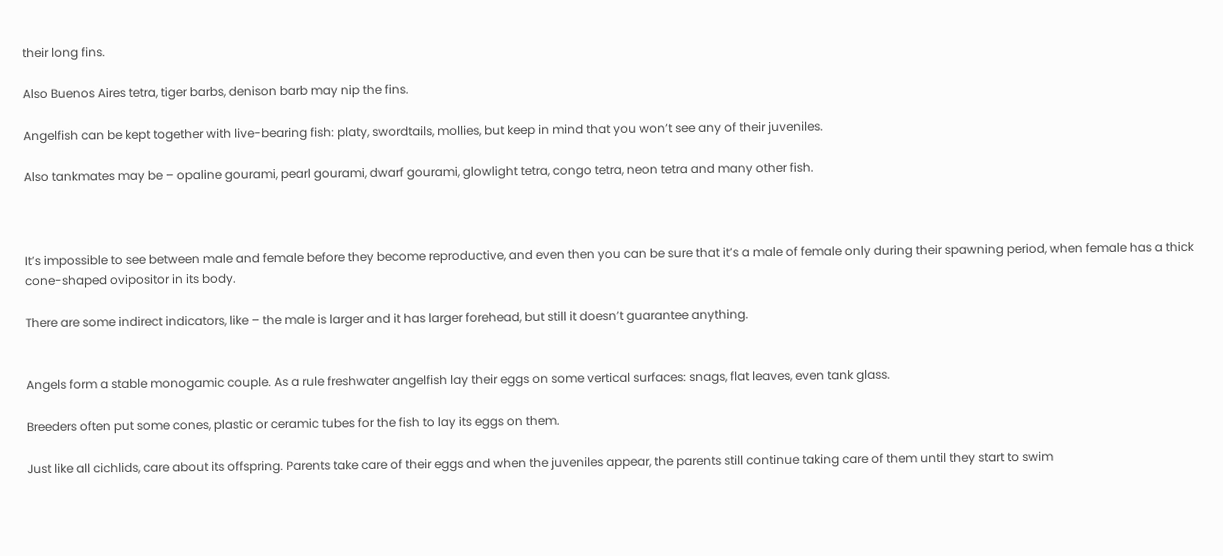their long fins.

Also Buenos Aires tetra, tiger barbs, denison barb may nip the fins.

Angelfish can be kept together with live-bearing fish: platy, swordtails, mollies, but keep in mind that you won’t see any of their juveniles.

Also tankmates may be – opaline gourami, pearl gourami, dwarf gourami, glowlight tetra, congo tetra, neon tetra and many other fish.



It’s impossible to see between male and female before they become reproductive, and even then you can be sure that it’s a male of female only during their spawning period, when female has a thick cone-shaped ovipositor in its body.

There are some indirect indicators, like – the male is larger and it has larger forehead, but still it doesn’t guarantee anything.


Angels form a stable monogamic couple. As a rule freshwater angelfish lay their eggs on some vertical surfaces: snags, flat leaves, even tank glass.

Breeders often put some cones, plastic or ceramic tubes for the fish to lay its eggs on them.

Just like all cichlids, care about its offspring. Parents take care of their eggs and when the juveniles appear, the parents still continue taking care of them until they start to swim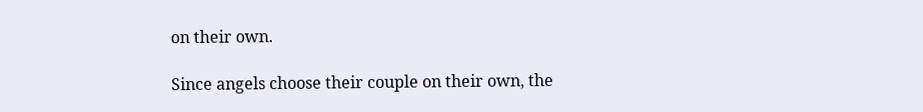on their own.

Since angels choose their couple on their own, the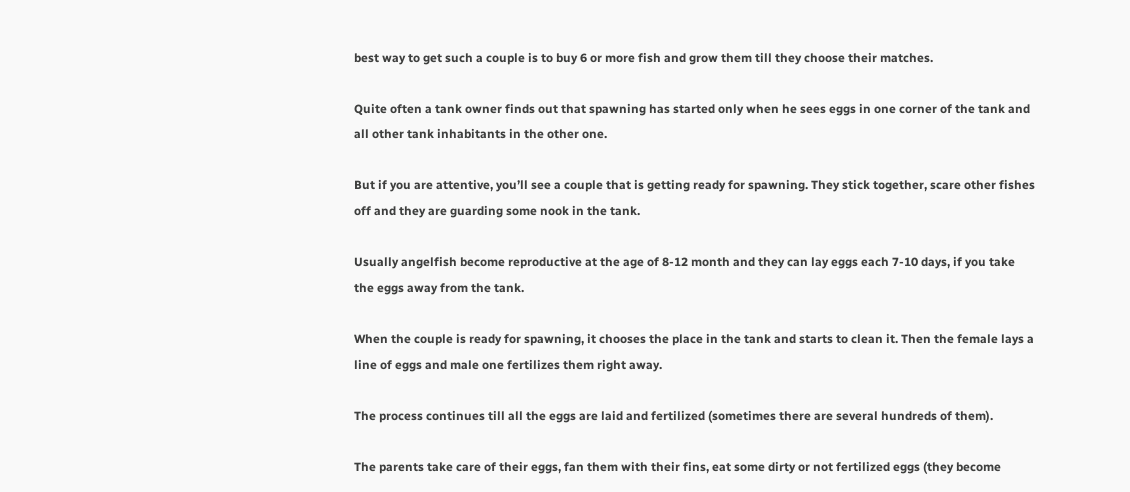best way to get such a couple is to buy 6 or more fish and grow them till they choose their matches.

Quite often a tank owner finds out that spawning has started only when he sees eggs in one corner of the tank and all other tank inhabitants in the other one.

But if you are attentive, you’ll see a couple that is getting ready for spawning. They stick together, scare other fishes off and they are guarding some nook in the tank.

Usually angelfish become reproductive at the age of 8-12 month and they can lay eggs each 7-10 days, if you take the eggs away from the tank.

When the couple is ready for spawning, it chooses the place in the tank and starts to clean it. Then the female lays a line of eggs and male one fertilizes them right away.

The process continues till all the eggs are laid and fertilized (sometimes there are several hundreds of them).

The parents take care of their eggs, fan them with their fins, eat some dirty or not fertilized eggs (they become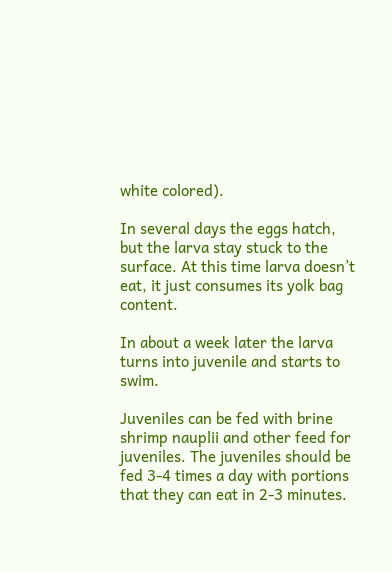white colored).

In several days the eggs hatch, but the larva stay stuck to the surface. At this time larva doesn’t eat, it just consumes its yolk bag content.

In about a week later the larva turns into juvenile and starts to swim.

Juveniles can be fed with brine shrimp nauplii and other feed for juveniles. The juveniles should be fed 3-4 times a day with portions that they can eat in 2-3 minutes.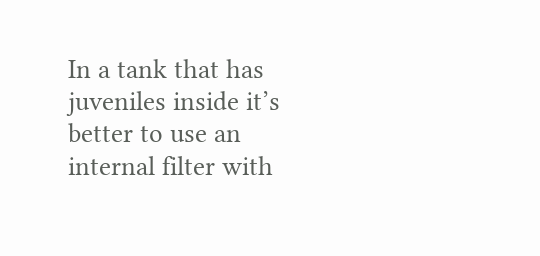In a tank that has juveniles inside it’s better to use an internal filter with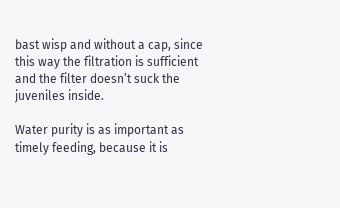bast wisp and without a cap, since this way the filtration is sufficient and the filter doesn’t suck the juveniles inside.

Water purity is as important as timely feeding, because it is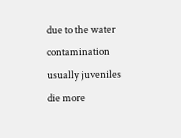due to the water contamination usually juveniles die more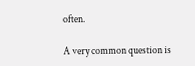often.

A very common question is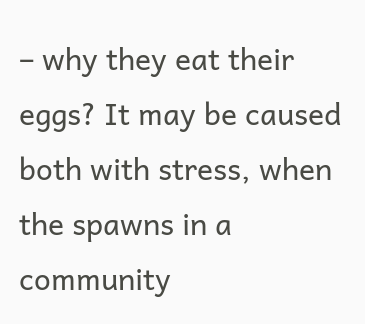– why they eat their eggs? It may be caused both with stress, when the spawns in a community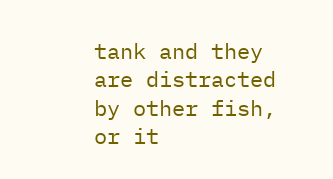tank and they are distracted by other fish, or it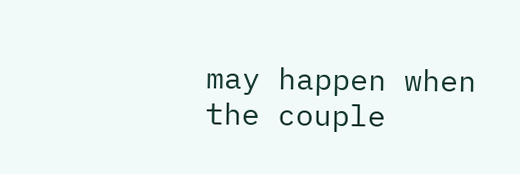may happen when the couple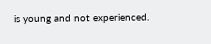is young and not experienced.